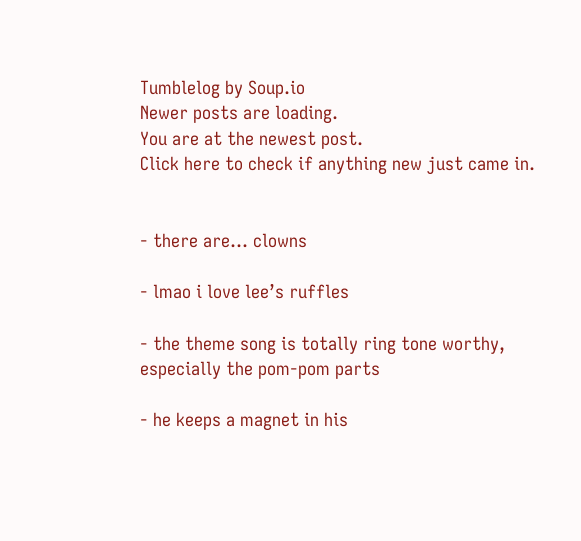Tumblelog by Soup.io
Newer posts are loading.
You are at the newest post.
Click here to check if anything new just came in.


- there are… clowns

- lmao i love lee’s ruffles

- the theme song is totally ring tone worthy, especially the pom-pom parts

- he keeps a magnet in his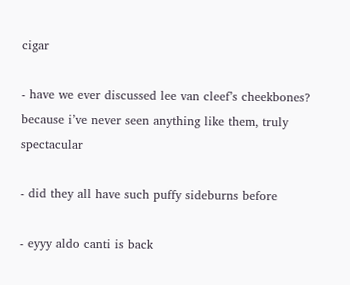cigar

- have we ever discussed lee van cleef’s cheekbones? because i’ve never seen anything like them, truly spectacular

- did they all have such puffy sideburns before

- eyyy aldo canti is back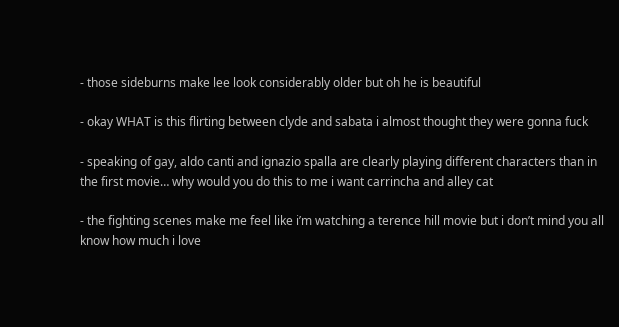- those sideburns make lee look considerably older but oh he is beautiful

- okay WHAT is this flirting between clyde and sabata i almost thought they were gonna fuck

- speaking of gay, aldo canti and ignazio spalla are clearly playing different characters than in the first movie… why would you do this to me i want carrincha and alley cat

- the fighting scenes make me feel like i’m watching a terence hill movie but i don’t mind you all know how much i love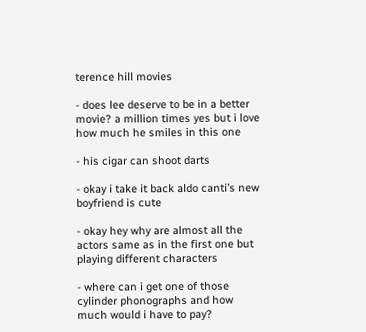terence hill movies

- does lee deserve to be in a better movie? a million times yes but i love how much he smiles in this one

- his cigar can shoot darts

- okay i take it back aldo canti’s new boyfriend is cute

- okay hey why are almost all the actors same as in the first one but playing different characters

- where can i get one of those cylinder phonographs and how much would i have to pay?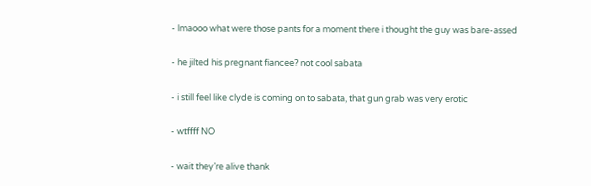- lmaooo what were those pants for a moment there i thought the guy was bare-assed

- he jilted his pregnant fiancee? not cool sabata

- i still feel like clyde is coming on to sabata, that gun grab was very erotic

- wtffff NO

- wait they’re alive thank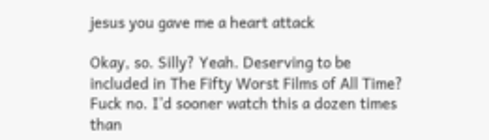jesus you gave me a heart attack

Okay, so. Silly? Yeah. Deserving to be included in The Fifty Worst Films of All Time? Fuck no. I’d sooner watch this a dozen times than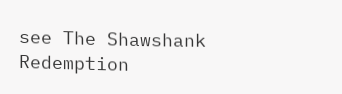see The Shawshank Redemption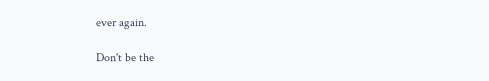ever again.

Don't be the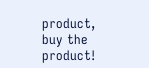product, buy the product!